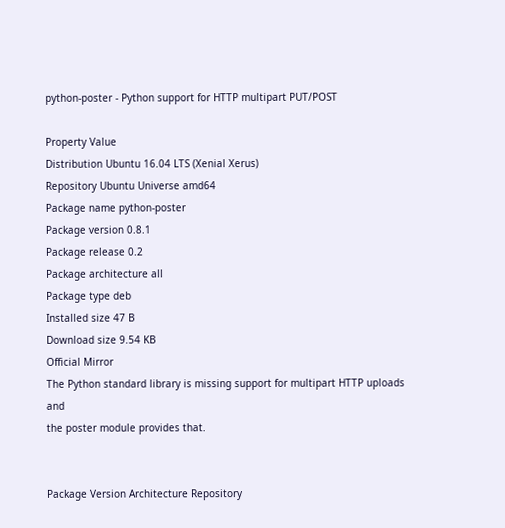python-poster - Python support for HTTP multipart PUT/POST

Property Value
Distribution Ubuntu 16.04 LTS (Xenial Xerus)
Repository Ubuntu Universe amd64
Package name python-poster
Package version 0.8.1
Package release 0.2
Package architecture all
Package type deb
Installed size 47 B
Download size 9.54 KB
Official Mirror
The Python standard library is missing support for multipart HTTP uploads and
the poster module provides that.


Package Version Architecture Repository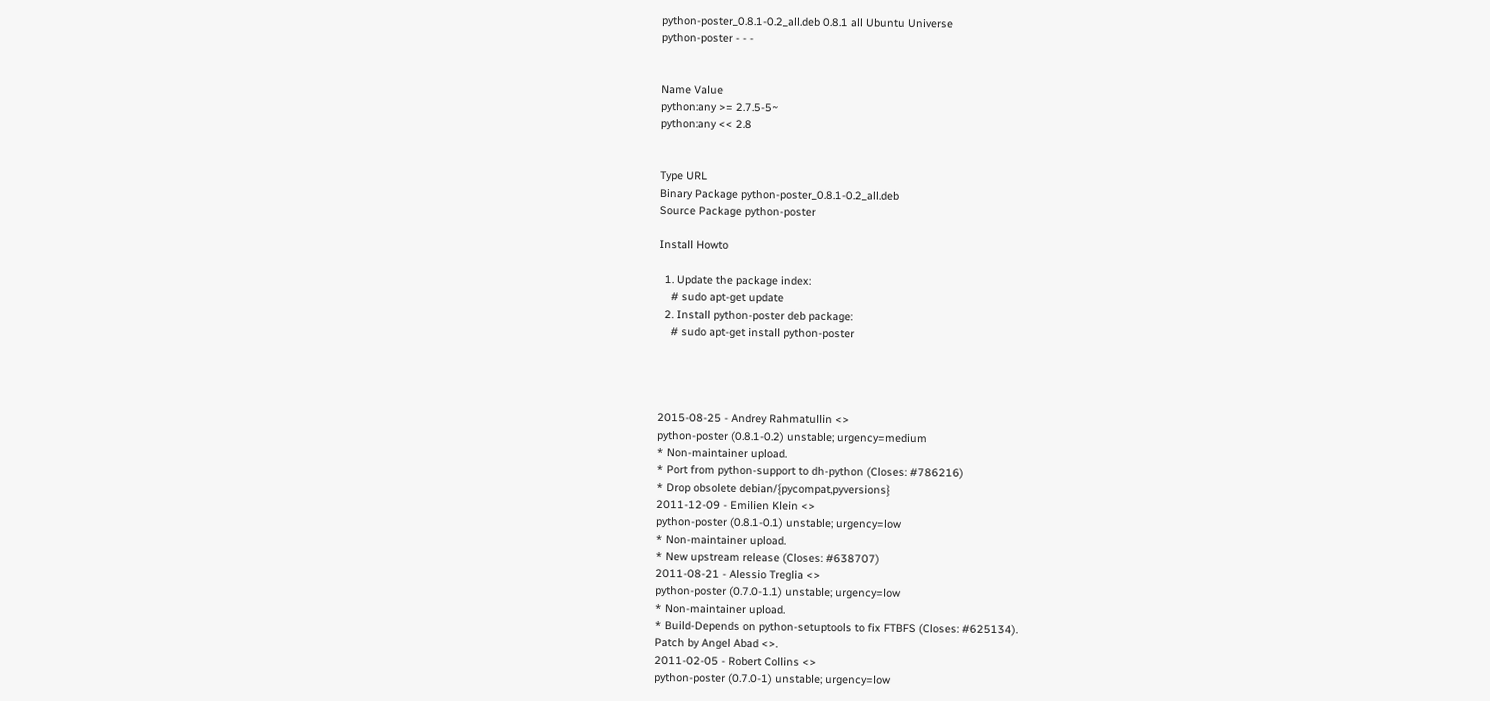python-poster_0.8.1-0.2_all.deb 0.8.1 all Ubuntu Universe
python-poster - - -


Name Value
python:any >= 2.7.5-5~
python:any << 2.8


Type URL
Binary Package python-poster_0.8.1-0.2_all.deb
Source Package python-poster

Install Howto

  1. Update the package index:
    # sudo apt-get update
  2. Install python-poster deb package:
    # sudo apt-get install python-poster




2015-08-25 - Andrey Rahmatullin <>
python-poster (0.8.1-0.2) unstable; urgency=medium
* Non-maintainer upload.
* Port from python-support to dh-python (Closes: #786216)
* Drop obsolete debian/{pycompat,pyversions}
2011-12-09 - Emilien Klein <>
python-poster (0.8.1-0.1) unstable; urgency=low
* Non-maintainer upload.
* New upstream release (Closes: #638707)
2011-08-21 - Alessio Treglia <>
python-poster (0.7.0-1.1) unstable; urgency=low
* Non-maintainer upload.
* Build-Depends on python-setuptools to fix FTBFS (Closes: #625134).
Patch by Angel Abad <>.
2011-02-05 - Robert Collins <>
python-poster (0.7.0-1) unstable; urgency=low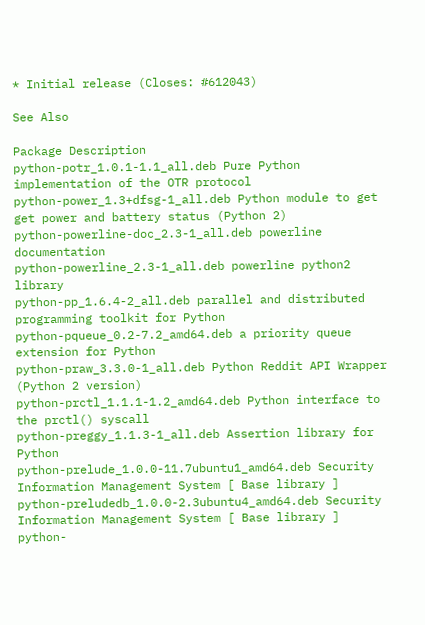* Initial release (Closes: #612043)

See Also

Package Description
python-potr_1.0.1-1.1_all.deb Pure Python implementation of the OTR protocol
python-power_1.3+dfsg-1_all.deb Python module to get get power and battery status (Python 2)
python-powerline-doc_2.3-1_all.deb powerline documentation
python-powerline_2.3-1_all.deb powerline python2 library
python-pp_1.6.4-2_all.deb parallel and distributed programming toolkit for Python
python-pqueue_0.2-7.2_amd64.deb a priority queue extension for Python
python-praw_3.3.0-1_all.deb Python Reddit API Wrapper (Python 2 version)
python-prctl_1.1.1-1.2_amd64.deb Python interface to the prctl() syscall
python-preggy_1.1.3-1_all.deb Assertion library for Python
python-prelude_1.0.0-11.7ubuntu1_amd64.deb Security Information Management System [ Base library ]
python-preludedb_1.0.0-2.3ubuntu4_amd64.deb Security Information Management System [ Base library ]
python-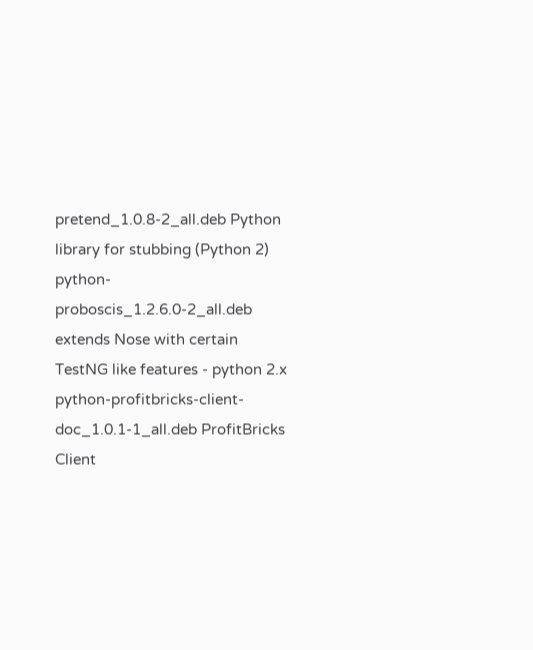pretend_1.0.8-2_all.deb Python library for stubbing (Python 2)
python-proboscis_1.2.6.0-2_all.deb extends Nose with certain TestNG like features - python 2.x
python-profitbricks-client-doc_1.0.1-1_all.deb ProfitBricks Client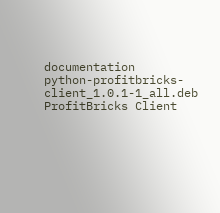documentation
python-profitbricks-client_1.0.1-1_all.deb ProfitBricks Client